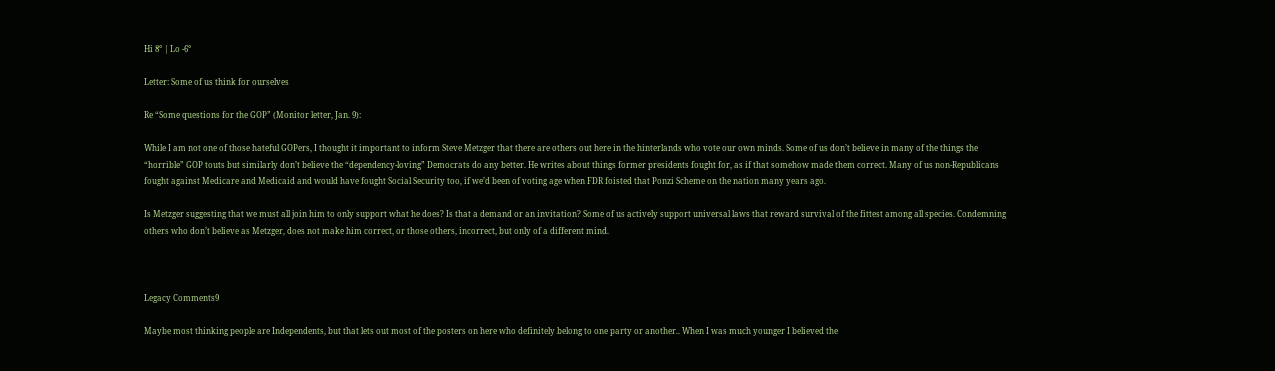Hi 8° | Lo -6°

Letter: Some of us think for ourselves

Re “Some questions for the GOP” (Monitor letter, Jan. 9):

While I am not one of those hateful GOPers, I thought it important to inform Steve Metzger that there are others out here in the hinterlands who vote our own minds. Some of us don’t believe in many of the things the “horrible” GOP touts but similarly don’t believe the “dependency-loving” Democrats do any better. He writes about things former presidents fought for, as if that somehow made them correct. Many of us non-Republicans fought against Medicare and Medicaid and would have fought Social Security too, if we’d been of voting age when FDR foisted that Ponzi Scheme on the nation many years ago.

Is Metzger suggesting that we must all join him to only support what he does? Is that a demand or an invitation? Some of us actively support universal laws that reward survival of the fittest among all species. Condemning others who don’t believe as Metzger, does not make him correct, or those others, incorrect, but only of a different mind.



Legacy Comments9

Maybe most thinking people are Independents, but that lets out most of the posters on here who definitely belong to one party or another.. When I was much younger I believed the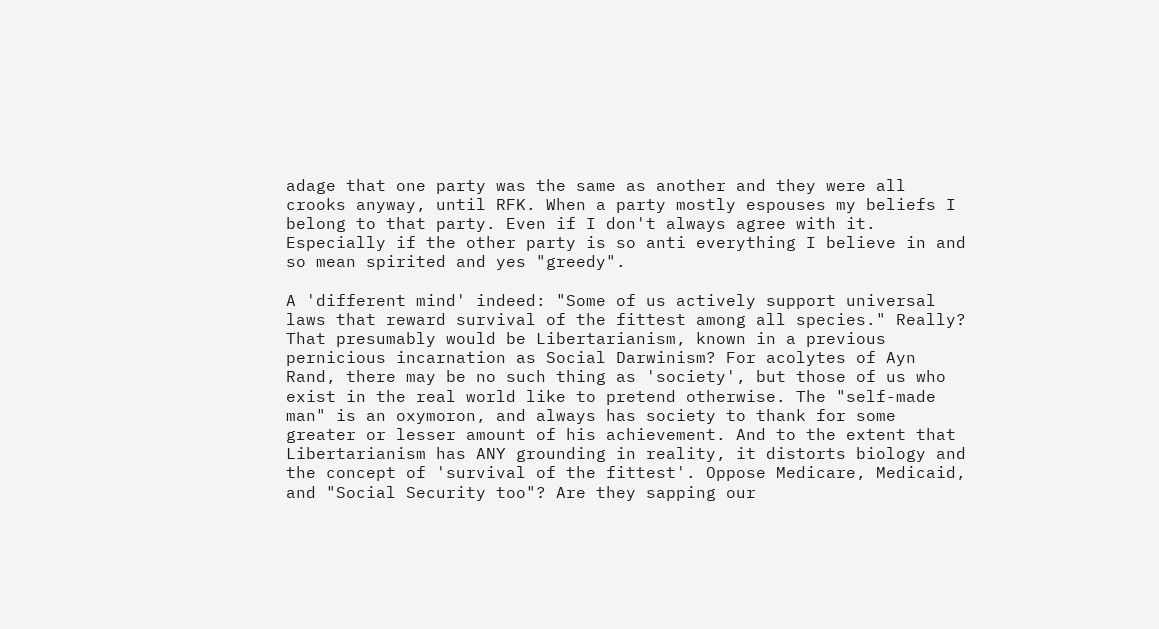adage that one party was the same as another and they were all crooks anyway, until RFK. When a party mostly espouses my beliefs I belong to that party. Even if I don't always agree with it. Especially if the other party is so anti everything I believe in and so mean spirited and yes "greedy".

A 'different mind' indeed: "Some of us actively support universal laws that reward survival of the fittest among all species." Really? That presumably would be Libertarianism, known in a previous pernicious incarnation as Social Darwinism? For acolytes of Ayn Rand, there may be no such thing as 'society', but those of us who exist in the real world like to pretend otherwise. The "self-made man" is an oxymoron, and always has society to thank for some greater or lesser amount of his achievement. And to the extent that Libertarianism has ANY grounding in reality, it distorts biology and the concept of 'survival of the fittest'. Oppose Medicare, Medicaid, and "Social Security too"? Are they sapping our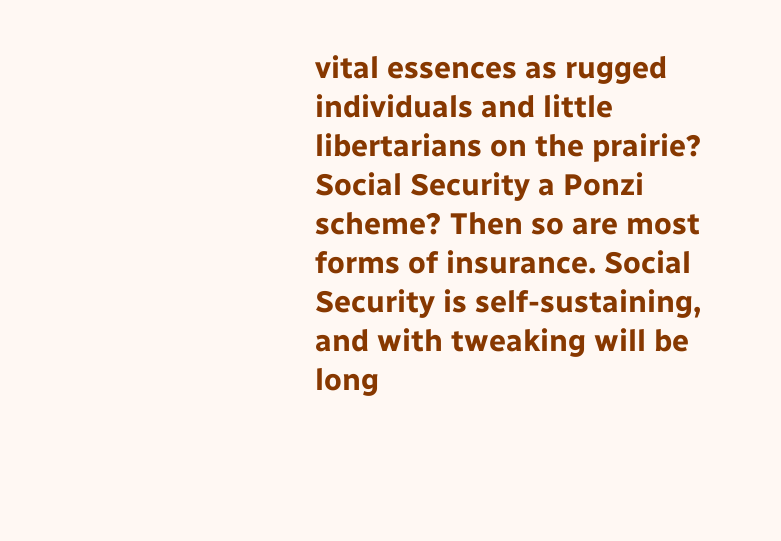vital essences as rugged individuals and little libertarians on the prairie? Social Security a Ponzi scheme? Then so are most forms of insurance. Social Security is self-sustaining, and with tweaking will be long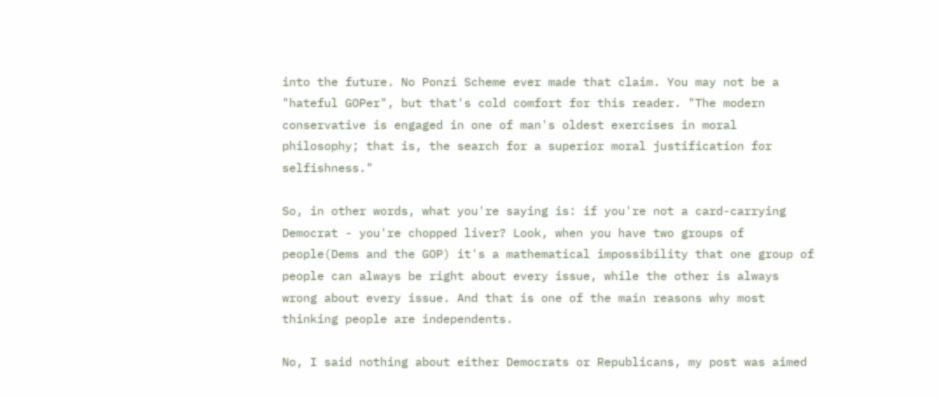into the future. No Ponzi Scheme ever made that claim. You may not be a "hateful GOPer", but that's cold comfort for this reader. "The modern conservative is engaged in one of man's oldest exercises in moral philosophy; that is, the search for a superior moral justification for selfishness."

So, in other words, what you're saying is: if you're not a card-carrying Democrat - you're chopped liver? Look, when you have two groups of people(Dems and the GOP) it's a mathematical impossibility that one group of people can always be right about every issue, while the other is always wrong about every issue. And that is one of the main reasons why most thinking people are independents.

No, I said nothing about either Democrats or Republicans, my post was aimed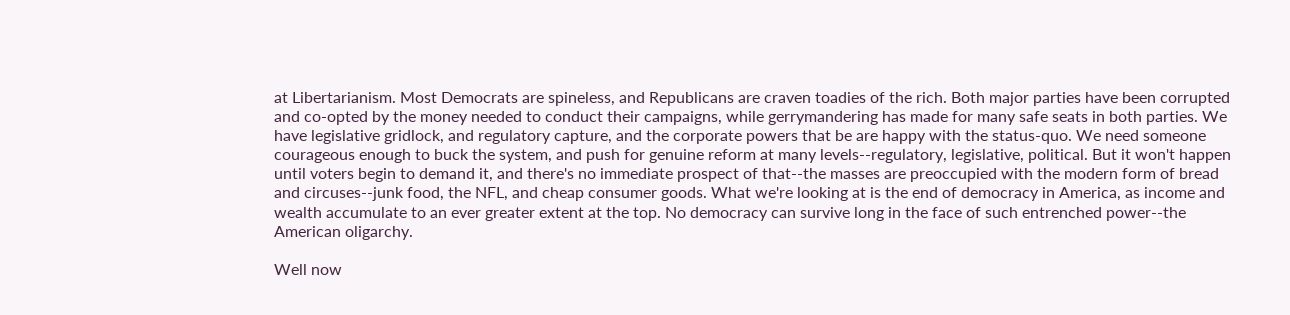at Libertarianism. Most Democrats are spineless, and Republicans are craven toadies of the rich. Both major parties have been corrupted and co-opted by the money needed to conduct their campaigns, while gerrymandering has made for many safe seats in both parties. We have legislative gridlock, and regulatory capture, and the corporate powers that be are happy with the status-quo. We need someone courageous enough to buck the system, and push for genuine reform at many levels--regulatory, legislative, political. But it won't happen until voters begin to demand it, and there's no immediate prospect of that--the masses are preoccupied with the modern form of bread and circuses--junk food, the NFL, and cheap consumer goods. What we're looking at is the end of democracy in America, as income and wealth accumulate to an ever greater extent at the top. No democracy can survive long in the face of such entrenched power--the American oligarchy.

Well now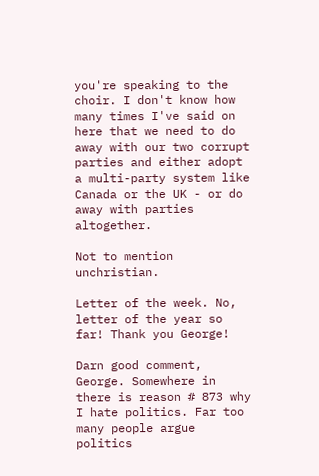you're speaking to the choir. I don't know how many times I've said on here that we need to do away with our two corrupt parties and either adopt a multi-party system like Canada or the UK - or do away with parties altogether.

Not to mention unchristian.

Letter of the week. No, letter of the year so far! Thank you George!

Darn good comment, George. Somewhere in there is reason # 873 why I hate politics. Far too many people argue politics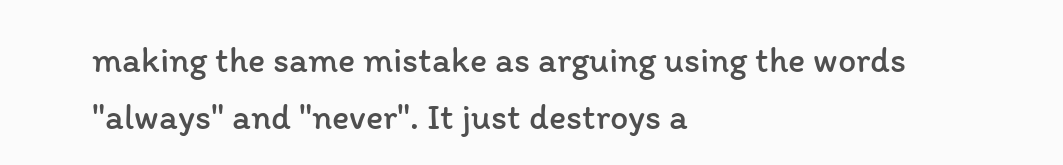making the same mistake as arguing using the words "always" and "never". It just destroys a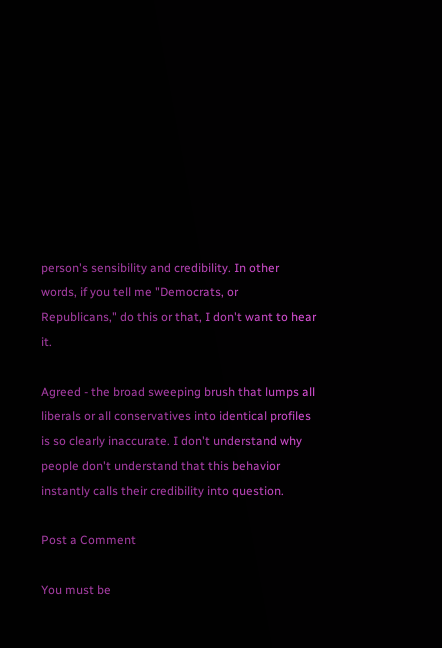person's sensibility and credibility. In other words, if you tell me "Democrats, or Republicans," do this or that, I don't want to hear it.

Agreed - the broad sweeping brush that lumps all liberals or all conservatives into identical profiles is so clearly inaccurate. I don't understand why people don't understand that this behavior instantly calls their credibility into question.

Post a Comment

You must be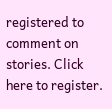registered to comment on stories. Click here to register.